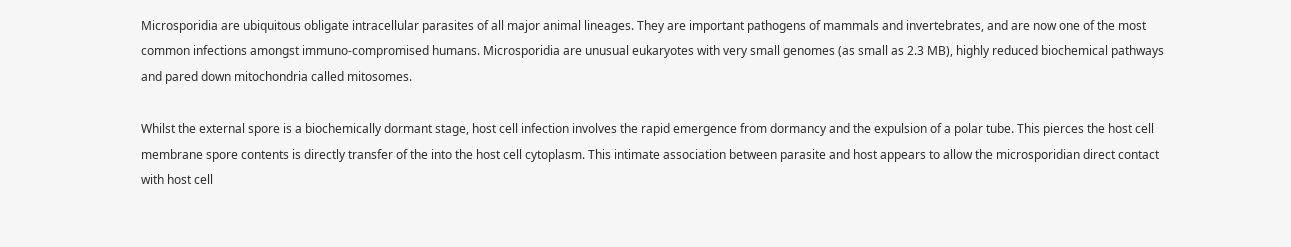Microsporidia are ubiquitous obligate intracellular parasites of all major animal lineages. They are important pathogens of mammals and invertebrates, and are now one of the most common infections amongst immuno-compromised humans. Microsporidia are unusual eukaryotes with very small genomes (as small as 2.3 MB), highly reduced biochemical pathways and pared down mitochondria called mitosomes.

Whilst the external spore is a biochemically dormant stage, host cell infection involves the rapid emergence from dormancy and the expulsion of a polar tube. This pierces the host cell membrane spore contents is directly transfer of the into the host cell cytoplasm. This intimate association between parasite and host appears to allow the microsporidian direct contact with host cell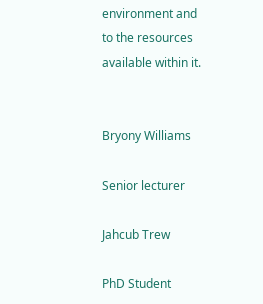environment and to the resources available within it.


Bryony Williams

Senior lecturer

Jahcub Trew

PhD Student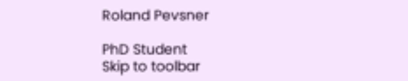Roland Pevsner

PhD Student
Skip to toolbar